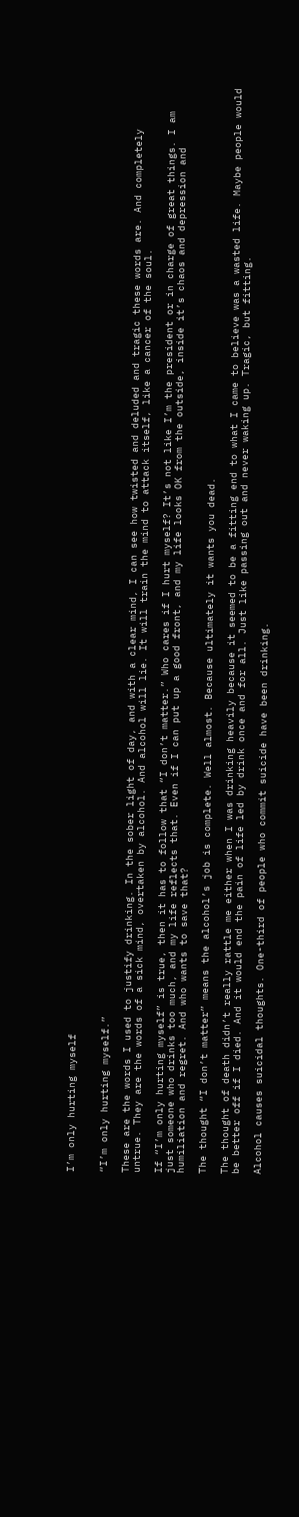I’m only hurting myself


“I’m only hurting myself.”

These are the words I used to justify drinking. In the sober light of day, and with a clear mind, I can see how twisted and deluded and tragic these words are. And completely untrue. They are the words of a sick mind, overtaken by alcohol. And alcohol will lie. It will train the mind to attack itself, like a cancer of the soul.

If “I’m only hurting myself” is true, then it has to follow that “I don’t matter.” Who cares if I hurt myself? It’s not like I’m the president or in charge of great things. I am just someone who drinks too much, and my life reflects that. Even if I can put up a good front, and my life looks OK from the outside, inside it’s chaos and depression and humiliation and regret. And who wants to save that?

The thought “I don’t matter” means the alcohol’s job is complete. Well almost. Because ultimately it wants you dead.

The thought of death didn’t really rattle me either when I was drinking heavily because it seemed to be a fitting end to what I came to believe was a wasted life. Maybe people would be better off if I died. And it would end the pain of life led by drink once and for all. Just like passing out and never waking up. Tragic, but fitting.

Alcohol causes suicidal thoughts. One-third of people who commit suicide have been drinking.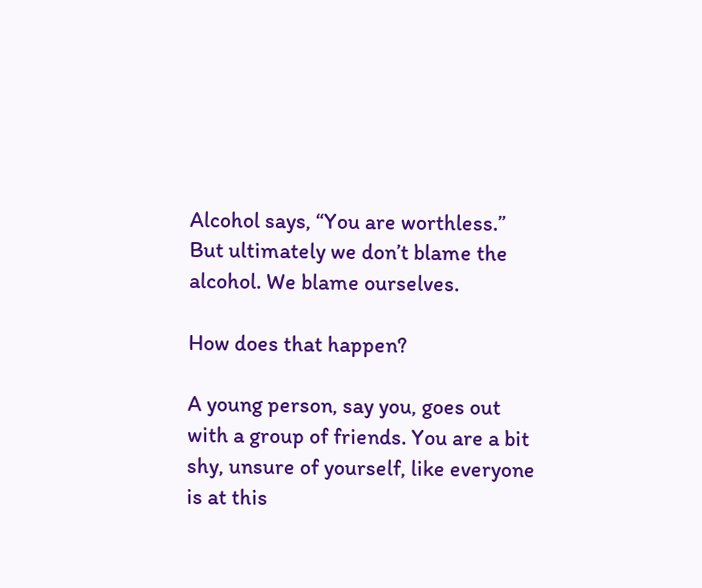Alcohol says, “You are worthless.” But ultimately we don’t blame the alcohol. We blame ourselves.

How does that happen?

A young person, say you, goes out with a group of friends. You are a bit shy, unsure of yourself, like everyone is at this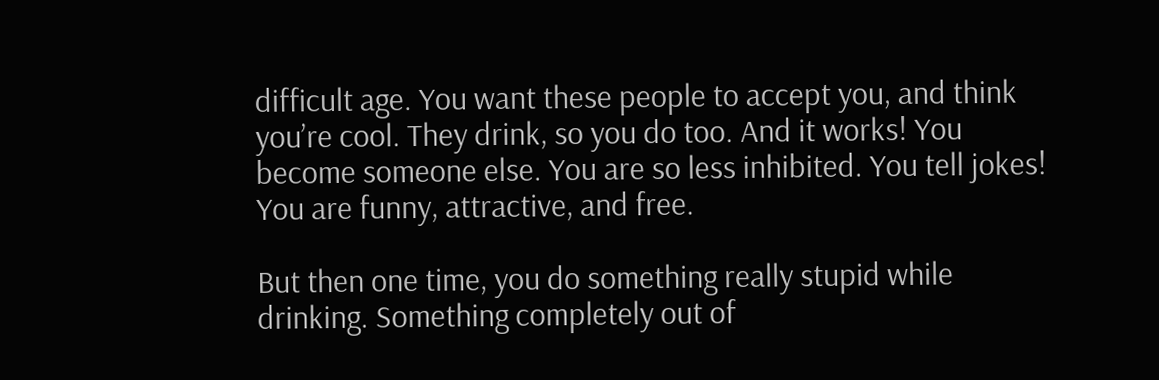difficult age. You want these people to accept you, and think you’re cool. They drink, so you do too. And it works! You become someone else. You are so less inhibited. You tell jokes! You are funny, attractive, and free.

But then one time, you do something really stupid while drinking. Something completely out of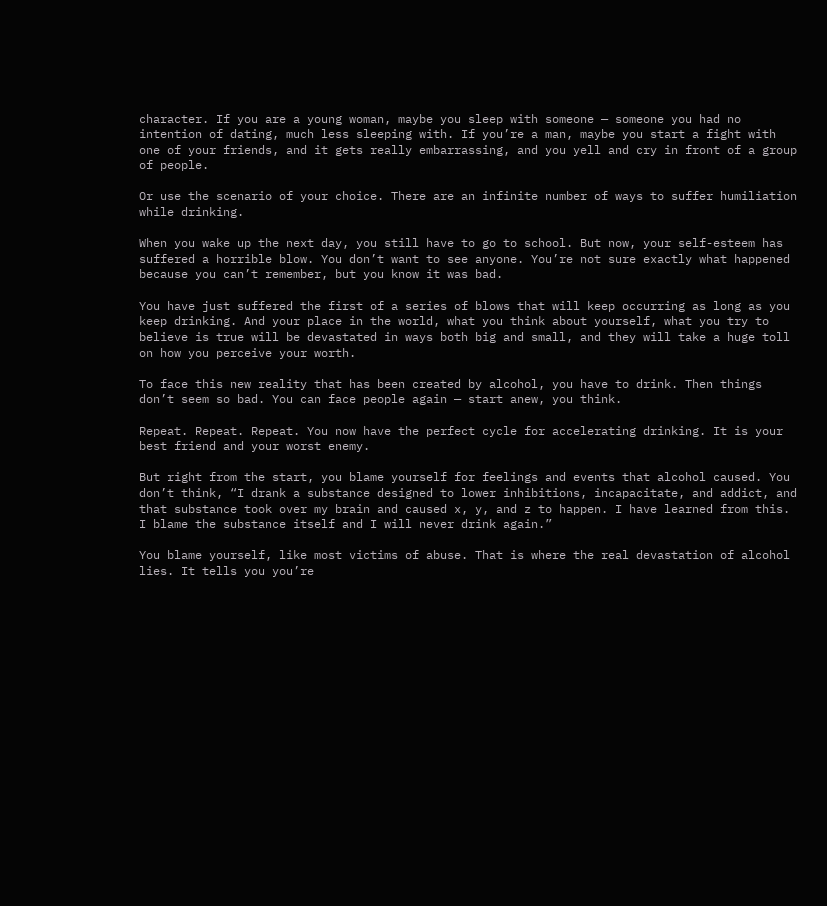character. If you are a young woman, maybe you sleep with someone — someone you had no intention of dating, much less sleeping with. If you’re a man, maybe you start a fight with one of your friends, and it gets really embarrassing, and you yell and cry in front of a group of people.

Or use the scenario of your choice. There are an infinite number of ways to suffer humiliation while drinking.

When you wake up the next day, you still have to go to school. But now, your self-esteem has suffered a horrible blow. You don’t want to see anyone. You’re not sure exactly what happened because you can’t remember, but you know it was bad.

You have just suffered the first of a series of blows that will keep occurring as long as you keep drinking. And your place in the world, what you think about yourself, what you try to believe is true will be devastated in ways both big and small, and they will take a huge toll on how you perceive your worth.

To face this new reality that has been created by alcohol, you have to drink. Then things don’t seem so bad. You can face people again — start anew, you think.

Repeat. Repeat. Repeat. You now have the perfect cycle for accelerating drinking. It is your best friend and your worst enemy.

But right from the start, you blame yourself for feelings and events that alcohol caused. You don’t think, “I drank a substance designed to lower inhibitions, incapacitate, and addict, and that substance took over my brain and caused x, y, and z to happen. I have learned from this. I blame the substance itself and I will never drink again.”

You blame yourself, like most victims of abuse. That is where the real devastation of alcohol lies. It tells you you’re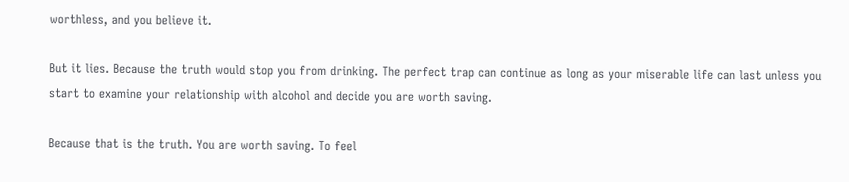worthless, and you believe it.

But it lies. Because the truth would stop you from drinking. The perfect trap can continue as long as your miserable life can last unless you start to examine your relationship with alcohol and decide you are worth saving.

Because that is the truth. You are worth saving. To feel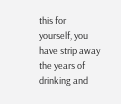this for yourself, you have strip away the years of drinking and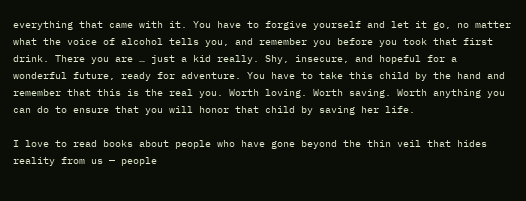everything that came with it. You have to forgive yourself and let it go, no matter what the voice of alcohol tells you, and remember you before you took that first drink. There you are … just a kid really. Shy, insecure, and hopeful for a wonderful future, ready for adventure. You have to take this child by the hand and remember that this is the real you. Worth loving. Worth saving. Worth anything you can do to ensure that you will honor that child by saving her life.

I love to read books about people who have gone beyond the thin veil that hides reality from us — people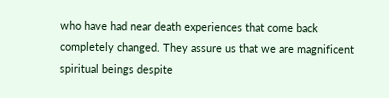who have had near death experiences that come back completely changed. They assure us that we are magnificent spiritual beings despite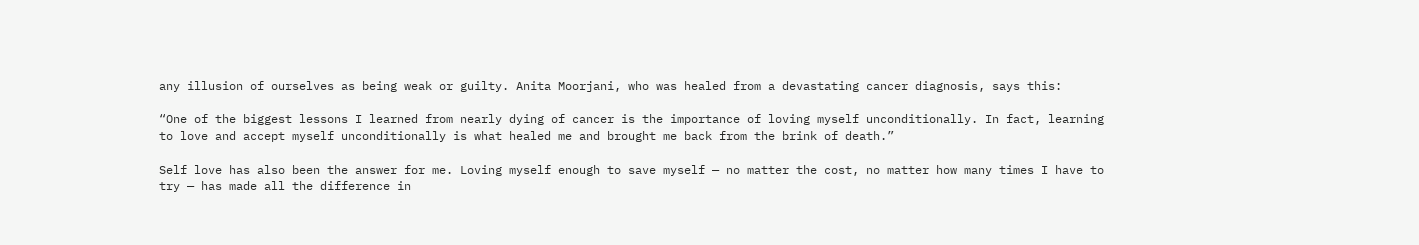any illusion of ourselves as being weak or guilty. Anita Moorjani, who was healed from a devastating cancer diagnosis, says this:

“One of the biggest lessons I learned from nearly dying of cancer is the importance of loving myself unconditionally. In fact, learning to love and accept myself unconditionally is what healed me and brought me back from the brink of death.”

Self love has also been the answer for me. Loving myself enough to save myself — no matter the cost, no matter how many times I have to try — has made all the difference in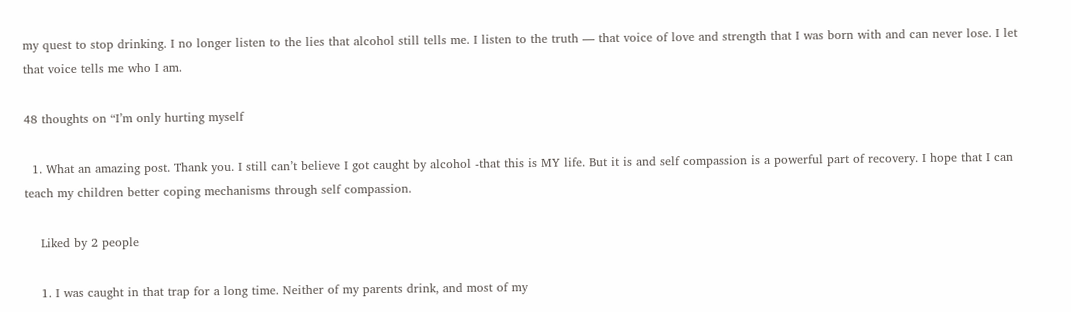my quest to stop drinking. I no longer listen to the lies that alcohol still tells me. I listen to the truth — that voice of love and strength that I was born with and can never lose. I let that voice tells me who I am.

48 thoughts on “I’m only hurting myself

  1. What an amazing post. Thank you. I still can’t believe I got caught by alcohol -that this is MY life. But it is and self compassion is a powerful part of recovery. I hope that I can teach my children better coping mechanisms through self compassion.

    Liked by 2 people

    1. I was caught in that trap for a long time. Neither of my parents drink, and most of my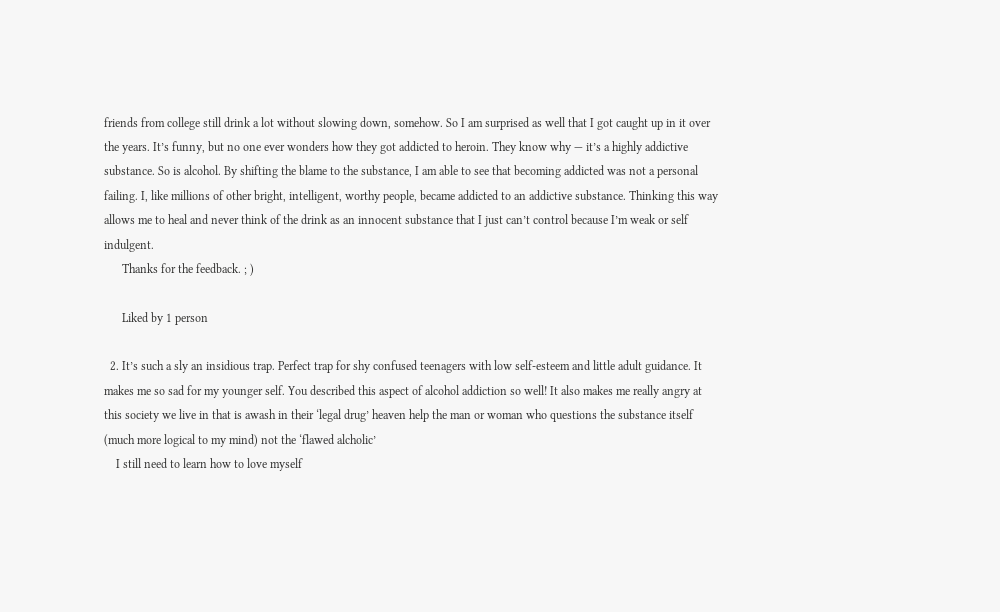friends from college still drink a lot without slowing down, somehow. So I am surprised as well that I got caught up in it over the years. It’s funny, but no one ever wonders how they got addicted to heroin. They know why — it’s a highly addictive substance. So is alcohol. By shifting the blame to the substance, I am able to see that becoming addicted was not a personal failing. I, like millions of other bright, intelligent, worthy people, became addicted to an addictive substance. Thinking this way allows me to heal and never think of the drink as an innocent substance that I just can’t control because I’m weak or self indulgent.
      Thanks for the feedback. ; )

      Liked by 1 person

  2. It’s such a sly an insidious trap. Perfect trap for shy confused teenagers with low self-esteem and little adult guidance. It makes me so sad for my younger self. You described this aspect of alcohol addiction so well! It also makes me really angry at this society we live in that is awash in their ‘legal drug’ heaven help the man or woman who questions the substance itself (much more logical to my mind) not the ‘flawed alcholic’
    I still need to learn how to love myself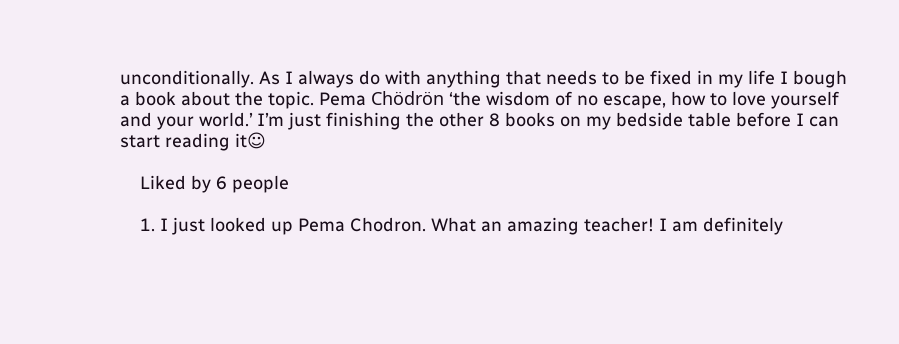unconditionally. As I always do with anything that needs to be fixed in my life I bough a book about the topic. Pema Chödrön ‘the wisdom of no escape, how to love yourself and your world.’ I’m just finishing the other 8 books on my bedside table before I can start reading it☺

    Liked by 6 people

    1. I just looked up Pema Chodron. What an amazing teacher! I am definitely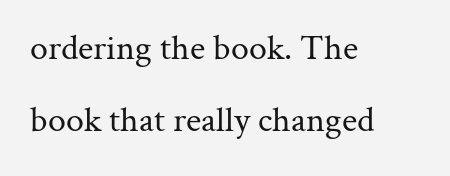ordering the book. The book that really changed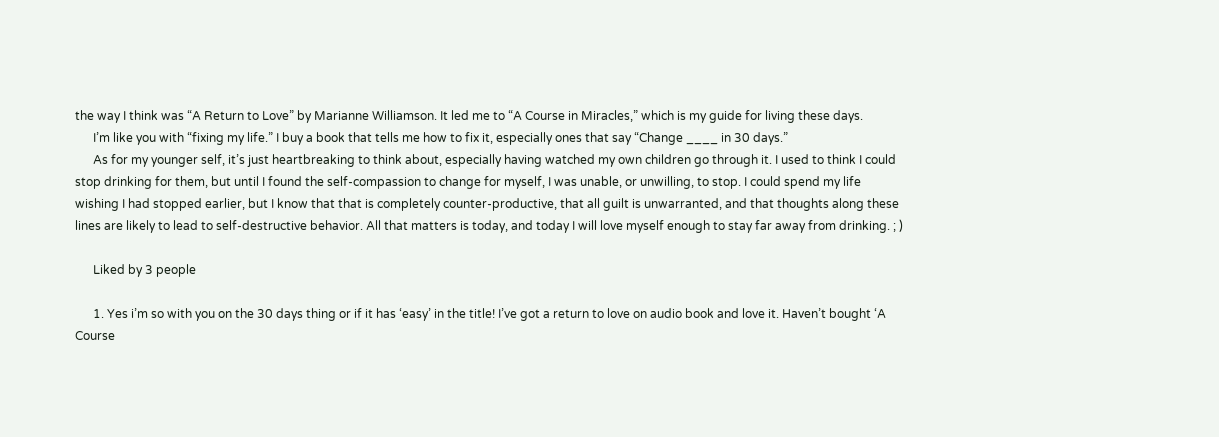the way I think was “A Return to Love” by Marianne Williamson. It led me to “A Course in Miracles,” which is my guide for living these days.
      I’m like you with “fixing my life.” I buy a book that tells me how to fix it, especially ones that say “Change ____ in 30 days.”
      As for my younger self, it’s just heartbreaking to think about, especially having watched my own children go through it. I used to think I could stop drinking for them, but until I found the self-compassion to change for myself, I was unable, or unwilling, to stop. I could spend my life wishing I had stopped earlier, but I know that that is completely counter-productive, that all guilt is unwarranted, and that thoughts along these lines are likely to lead to self-destructive behavior. All that matters is today, and today I will love myself enough to stay far away from drinking. ; )

      Liked by 3 people

      1. Yes i’m so with you on the 30 days thing or if it has ‘easy’ in the title! I’ve got a return to love on audio book and love it. Haven’t bought ‘A Course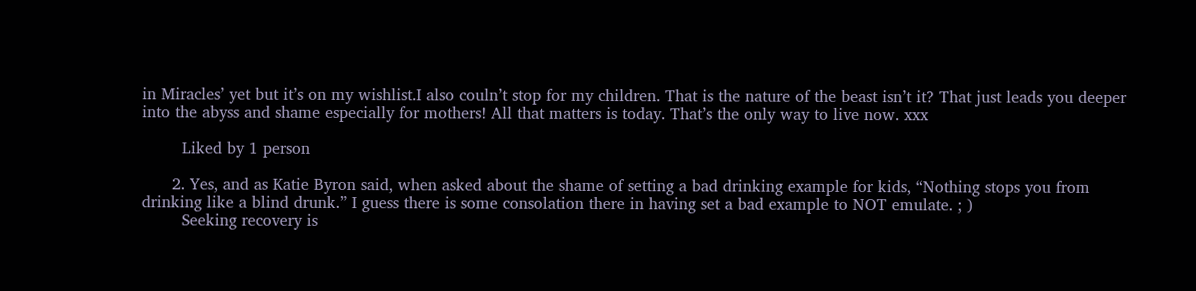in Miracles’ yet but it’s on my wishlist.I also couln’t stop for my children. That is the nature of the beast isn’t it? That just leads you deeper into the abyss and shame especially for mothers! All that matters is today. That’s the only way to live now. xxx

        Liked by 1 person

      2. Yes, and as Katie Byron said, when asked about the shame of setting a bad drinking example for kids, “Nothing stops you from drinking like a blind drunk.” I guess there is some consolation there in having set a bad example to NOT emulate. ; )
        Seeking recovery is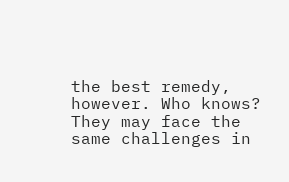the best remedy, however. Who knows? They may face the same challenges in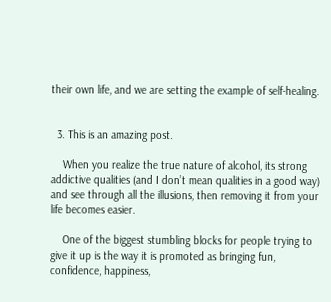their own life, and we are setting the example of self-healing.


  3. This is an amazing post.

    When you realize the true nature of alcohol, its strong addictive qualities (and I don’t mean qualities in a good way) and see through all the illusions, then removing it from your life becomes easier.

    One of the biggest stumbling blocks for people trying to give it up is the way it is promoted as bringing fun, confidence, happiness,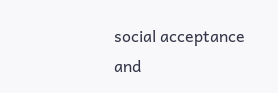social acceptance and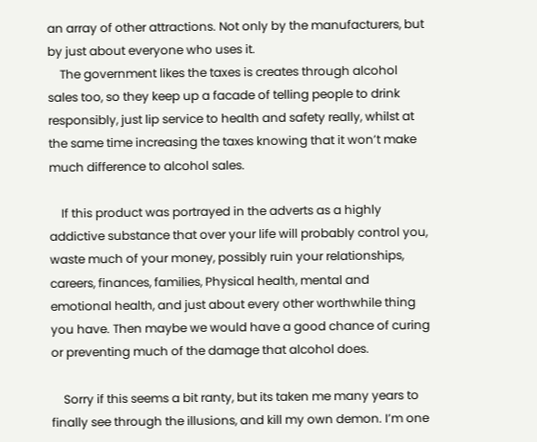an array of other attractions. Not only by the manufacturers, but by just about everyone who uses it.
    The government likes the taxes is creates through alcohol sales too, so they keep up a facade of telling people to drink responsibly, just lip service to health and safety really, whilst at the same time increasing the taxes knowing that it won’t make much difference to alcohol sales.

    If this product was portrayed in the adverts as a highly addictive substance that over your life will probably control you, waste much of your money, possibly ruin your relationships, careers, finances, families, Physical health, mental and emotional health, and just about every other worthwhile thing you have. Then maybe we would have a good chance of curing or preventing much of the damage that alcohol does.

    Sorry if this seems a bit ranty, but its taken me many years to finally see through the illusions, and kill my own demon. I’m one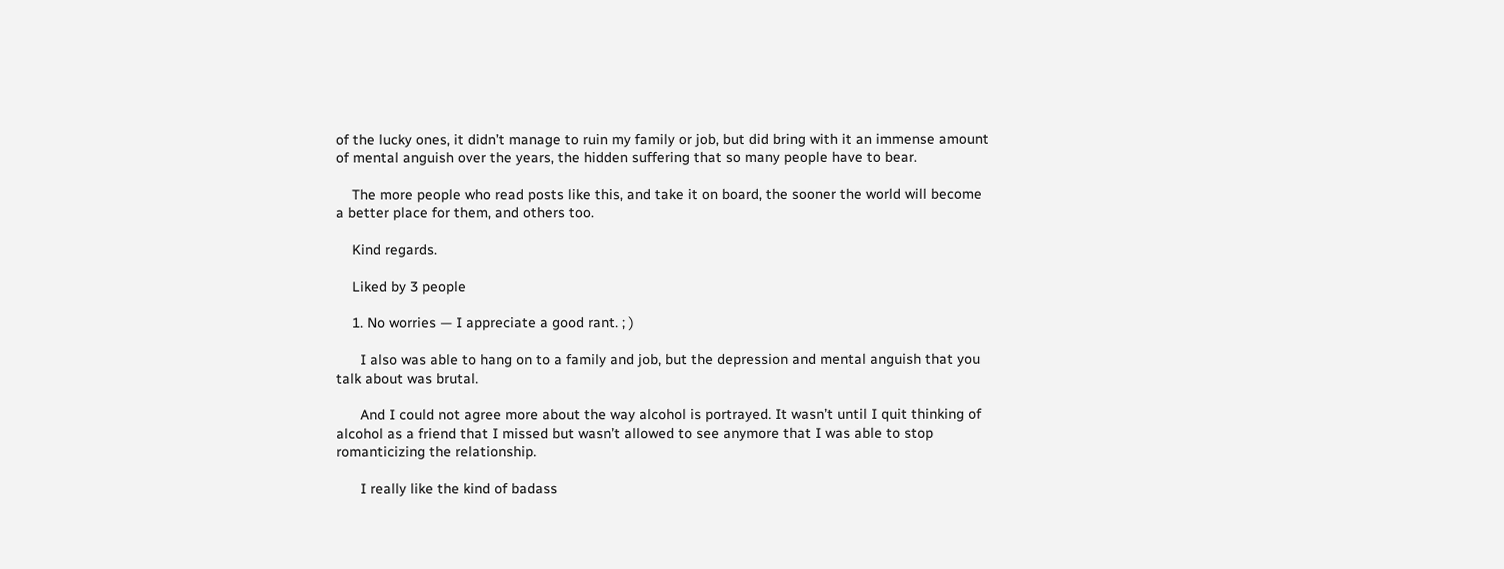of the lucky ones, it didn’t manage to ruin my family or job, but did bring with it an immense amount of mental anguish over the years, the hidden suffering that so many people have to bear.

    The more people who read posts like this, and take it on board, the sooner the world will become a better place for them, and others too.

    Kind regards.

    Liked by 3 people

    1. No worries — I appreciate a good rant. ; )

      I also was able to hang on to a family and job, but the depression and mental anguish that you talk about was brutal.

      And I could not agree more about the way alcohol is portrayed. It wasn’t until I quit thinking of alcohol as a friend that I missed but wasn’t allowed to see anymore that I was able to stop romanticizing the relationship.

      I really like the kind of badass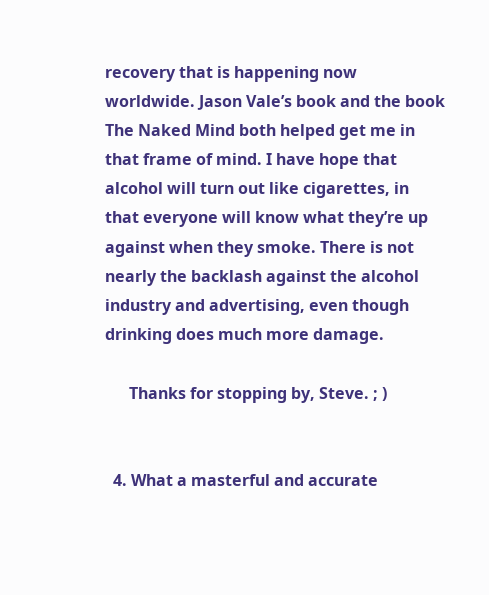recovery that is happening now worldwide. Jason Vale’s book and the book The Naked Mind both helped get me in that frame of mind. I have hope that alcohol will turn out like cigarettes, in that everyone will know what they’re up against when they smoke. There is not nearly the backlash against the alcohol industry and advertising, even though drinking does much more damage.

      Thanks for stopping by, Steve. ; )


  4. What a masterful and accurate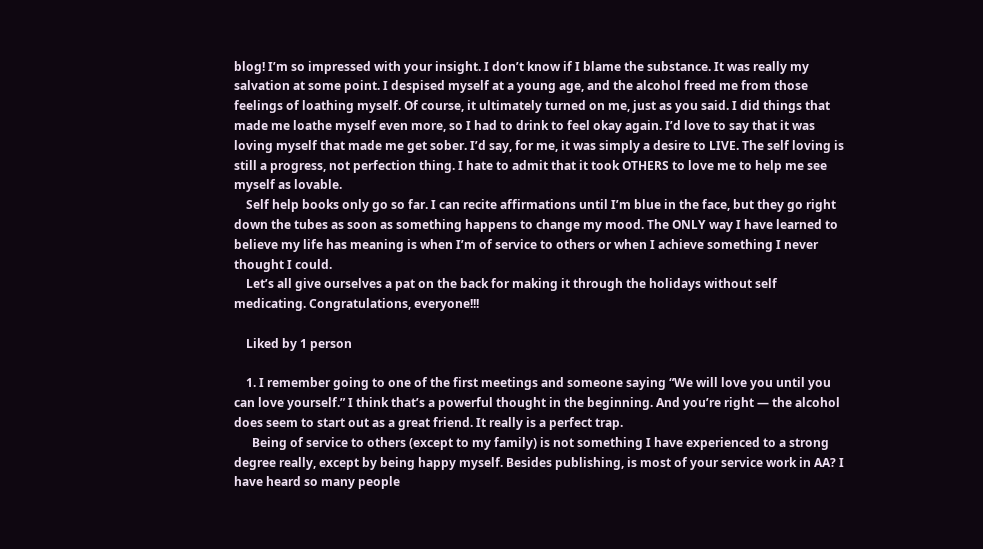blog! I’m so impressed with your insight. I don’t know if I blame the substance. It was really my salvation at some point. I despised myself at a young age, and the alcohol freed me from those feelings of loathing myself. Of course, it ultimately turned on me, just as you said. I did things that made me loathe myself even more, so I had to drink to feel okay again. I’d love to say that it was loving myself that made me get sober. I’d say, for me, it was simply a desire to LIVE. The self loving is still a progress, not perfection thing. I hate to admit that it took OTHERS to love me to help me see myself as lovable.
    Self help books only go so far. I can recite affirmations until I’m blue in the face, but they go right down the tubes as soon as something happens to change my mood. The ONLY way I have learned to believe my life has meaning is when I’m of service to others or when I achieve something I never thought I could.
    Let’s all give ourselves a pat on the back for making it through the holidays without self medicating. Congratulations, everyone!!!

    Liked by 1 person

    1. I remember going to one of the first meetings and someone saying “We will love you until you can love yourself.” I think that’s a powerful thought in the beginning. And you’re right — the alcohol does seem to start out as a great friend. It really is a perfect trap.
      Being of service to others (except to my family) is not something I have experienced to a strong degree really, except by being happy myself. Besides publishing, is most of your service work in AA? I have heard so many people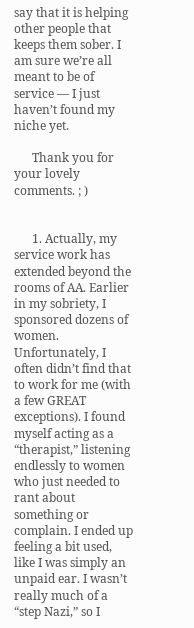say that it is helping other people that keeps them sober. I am sure we’re all meant to be of service — I just haven’t found my niche yet.

      Thank you for your lovely comments. ; )


      1. Actually, my service work has extended beyond the rooms of AA. Earlier in my sobriety, I sponsored dozens of women. Unfortunately, I often didn’t find that to work for me (with a few GREAT exceptions). I found myself acting as a “therapist,” listening endlessly to women who just needed to rant about something or complain. I ended up feeling a bit used, like I was simply an unpaid ear. I wasn’t really much of a “step Nazi,” so I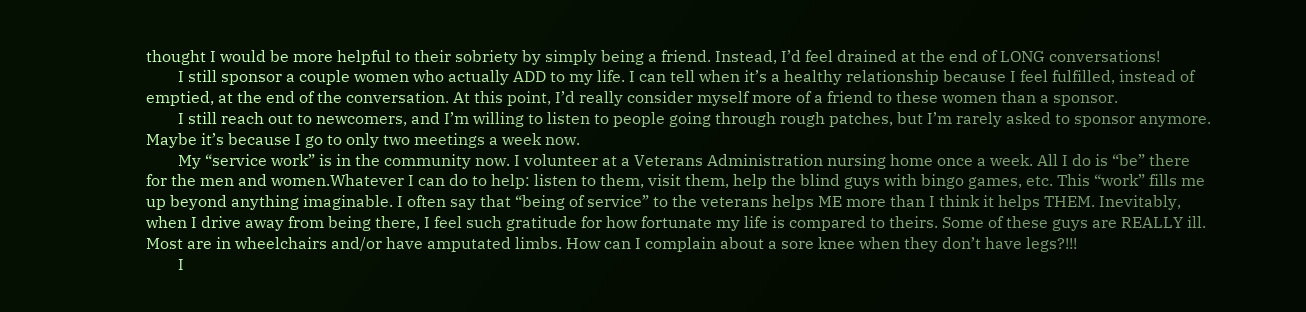thought I would be more helpful to their sobriety by simply being a friend. Instead, I’d feel drained at the end of LONG conversations!
        I still sponsor a couple women who actually ADD to my life. I can tell when it’s a healthy relationship because I feel fulfilled, instead of emptied, at the end of the conversation. At this point, I’d really consider myself more of a friend to these women than a sponsor.
        I still reach out to newcomers, and I’m willing to listen to people going through rough patches, but I’m rarely asked to sponsor anymore. Maybe it’s because I go to only two meetings a week now.
        My “service work” is in the community now. I volunteer at a Veterans Administration nursing home once a week. All I do is “be” there for the men and women.Whatever I can do to help: listen to them, visit them, help the blind guys with bingo games, etc. This “work” fills me up beyond anything imaginable. I often say that “being of service” to the veterans helps ME more than I think it helps THEM. Inevitably, when I drive away from being there, I feel such gratitude for how fortunate my life is compared to theirs. Some of these guys are REALLY ill. Most are in wheelchairs and/or have amputated limbs. How can I complain about a sore knee when they don’t have legs?!!!
        I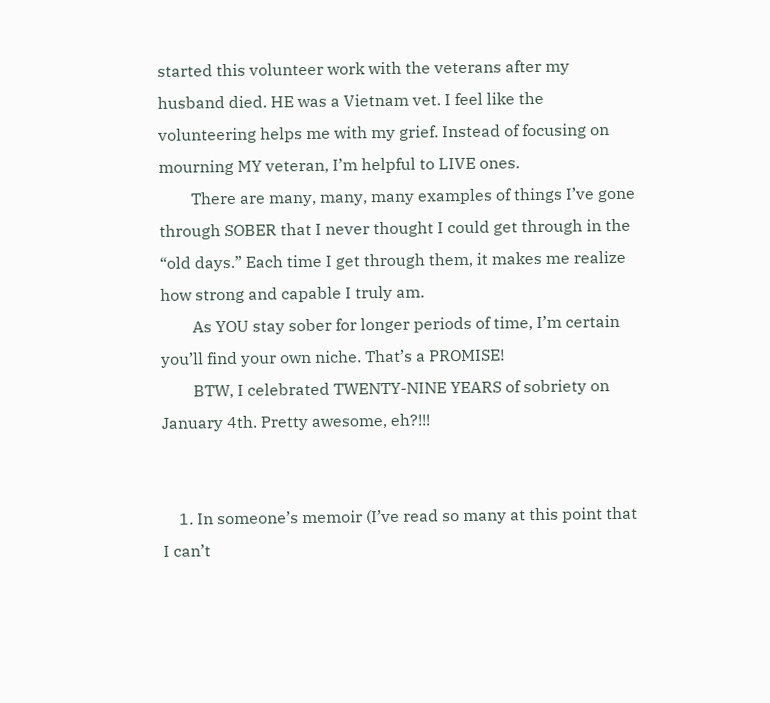started this volunteer work with the veterans after my husband died. HE was a Vietnam vet. I feel like the volunteering helps me with my grief. Instead of focusing on mourning MY veteran, I’m helpful to LIVE ones.
        There are many, many, many examples of things I’ve gone through SOBER that I never thought I could get through in the “old days.” Each time I get through them, it makes me realize how strong and capable I truly am.
        As YOU stay sober for longer periods of time, I’m certain you’ll find your own niche. That’s a PROMISE!
        BTW, I celebrated TWENTY-NINE YEARS of sobriety on January 4th. Pretty awesome, eh?!!!


    1. In someone’s memoir (I’ve read so many at this point that I can’t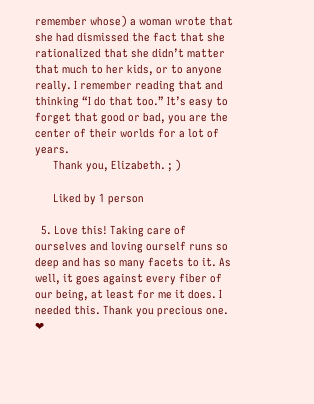remember whose) a woman wrote that she had dismissed the fact that she rationalized that she didn’t matter that much to her kids, or to anyone really. I remember reading that and thinking “I do that too.” It’s easy to forget that good or bad, you are the center of their worlds for a lot of years.
      Thank you, Elizabeth. ; )

      Liked by 1 person

  5. Love this! Taking care of ourselves and loving ourself runs so deep and has so many facets to it. As well, it goes against every fiber of our being, at least for me it does. I needed this. Thank you precious one. ❤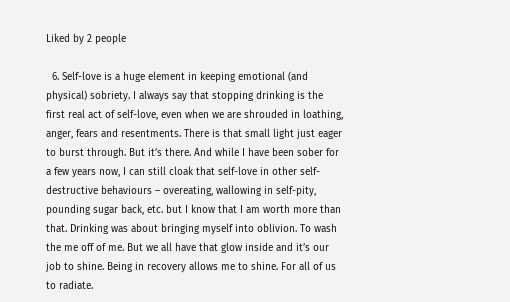Liked by 2 people

  6. Self-love is a huge element in keeping emotional (and physical) sobriety. I always say that stopping drinking is the first real act of self-love, even when we are shrouded in loathing, anger, fears and resentments. There is that small light just eager to burst through. But it’s there. And while I have been sober for a few years now, I can still cloak that self-love in other self-destructive behaviours – overeating, wallowing in self-pity, pounding sugar back, etc. but I know that I am worth more than that. Drinking was about bringing myself into oblivion. To wash the me off of me. But we all have that glow inside and it’s our job to shine. Being in recovery allows me to shine. For all of us to radiate.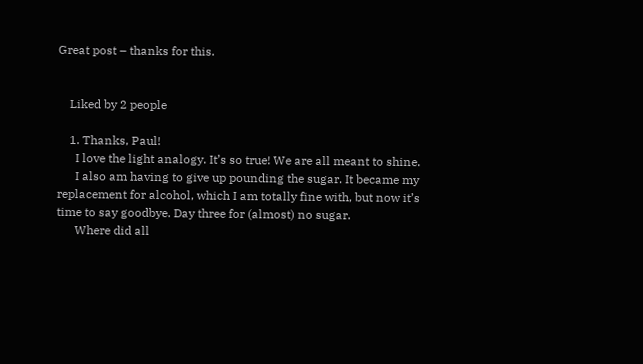Great post – thanks for this.


    Liked by 2 people

    1. Thanks, Paul!
      I love the light analogy. It’s so true! We are all meant to shine.
      I also am having to give up pounding the sugar. It became my replacement for alcohol, which I am totally fine with, but now it’s time to say goodbye. Day three for (almost) no sugar.
      Where did all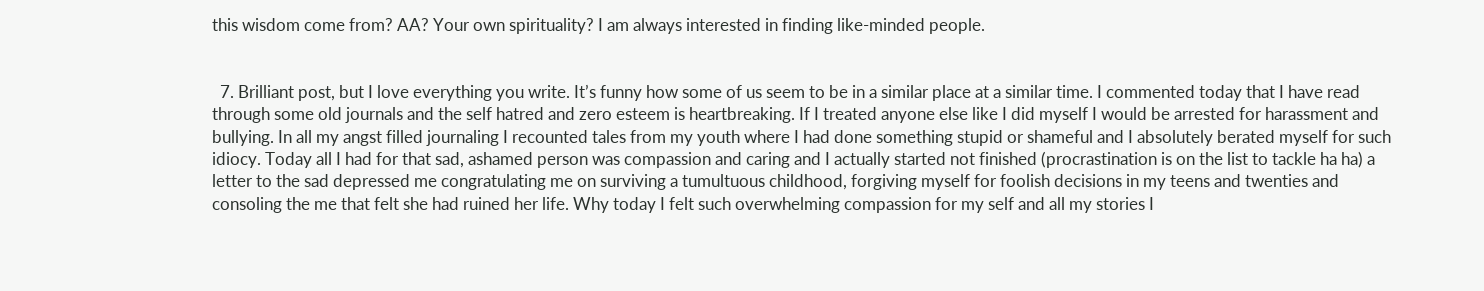this wisdom come from? AA? Your own spirituality? I am always interested in finding like-minded people.


  7. Brilliant post, but I love everything you write. It’s funny how some of us seem to be in a similar place at a similar time. I commented today that I have read through some old journals and the self hatred and zero esteem is heartbreaking. If I treated anyone else like I did myself I would be arrested for harassment and bullying. In all my angst filled journaling I recounted tales from my youth where I had done something stupid or shameful and I absolutely berated myself for such idiocy. Today all I had for that sad, ashamed person was compassion and caring and I actually started not finished (procrastination is on the list to tackle ha ha) a letter to the sad depressed me congratulating me on surviving a tumultuous childhood, forgiving myself for foolish decisions in my teens and twenties and consoling the me that felt she had ruined her life. Why today I felt such overwhelming compassion for my self and all my stories I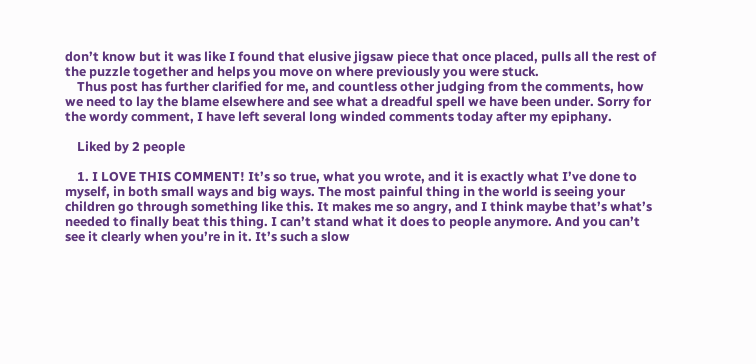don’t know but it was like I found that elusive jigsaw piece that once placed, pulls all the rest of the puzzle together and helps you move on where previously you were stuck.
    Thus post has further clarified for me, and countless other judging from the comments, how we need to lay the blame elsewhere and see what a dreadful spell we have been under. Sorry for the wordy comment, I have left several long winded comments today after my epiphany.

    Liked by 2 people

    1. I LOVE THIS COMMENT! It’s so true, what you wrote, and it is exactly what I’ve done to myself, in both small ways and big ways. The most painful thing in the world is seeing your children go through something like this. It makes me so angry, and I think maybe that’s what’s needed to finally beat this thing. I can’t stand what it does to people anymore. And you can’t see it clearly when you’re in it. It’s such a slow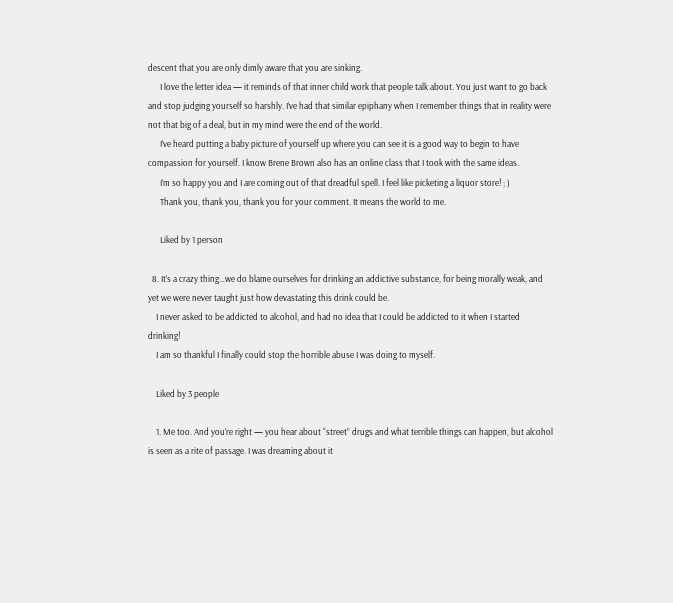descent that you are only dimly aware that you are sinking.
      I love the letter idea — it reminds of that inner child work that people talk about. You just want to go back and stop judging yourself so harshly. I’ve had that similar epiphany when I remember things that in reality were not that big of a deal, but in my mind were the end of the world.
      I’ve heard putting a baby picture of yourself up where you can see it is a good way to begin to have compassion for yourself. I know Brene Brown also has an online class that I took with the same ideas.
      I’m so happy you and I are coming out of that dreadful spell. I feel like picketing a liquor store! ; )
      Thank you, thank you, thank you for your comment. It means the world to me.

      Liked by 1 person

  8. It’s a crazy thing…we do blame ourselves for drinking an addictive substance, for being morally weak, and yet we were never taught just how devastating this drink could be.
    I never asked to be addicted to alcohol, and had no idea that I could be addicted to it when I started drinking!
    I am so thankful I finally could stop the horrible abuse I was doing to myself.

    Liked by 3 people

    1. Me too. And you’re right — you hear about “street” drugs and what terrible things can happen, but alcohol is seen as a rite of passage. I was dreaming about it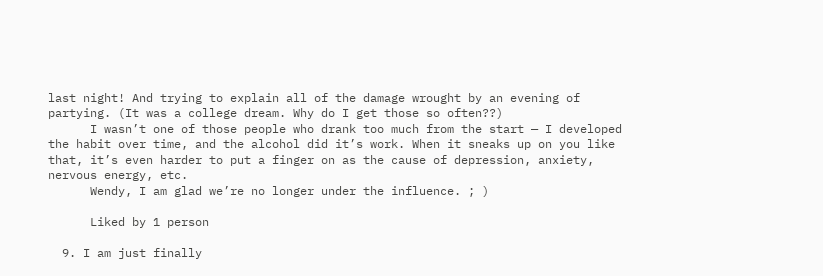last night! And trying to explain all of the damage wrought by an evening of partying. (It was a college dream. Why do I get those so often??)
      I wasn’t one of those people who drank too much from the start — I developed the habit over time, and the alcohol did it’s work. When it sneaks up on you like that, it’s even harder to put a finger on as the cause of depression, anxiety, nervous energy, etc.
      Wendy, I am glad we’re no longer under the influence. ; )

      Liked by 1 person

  9. I am just finally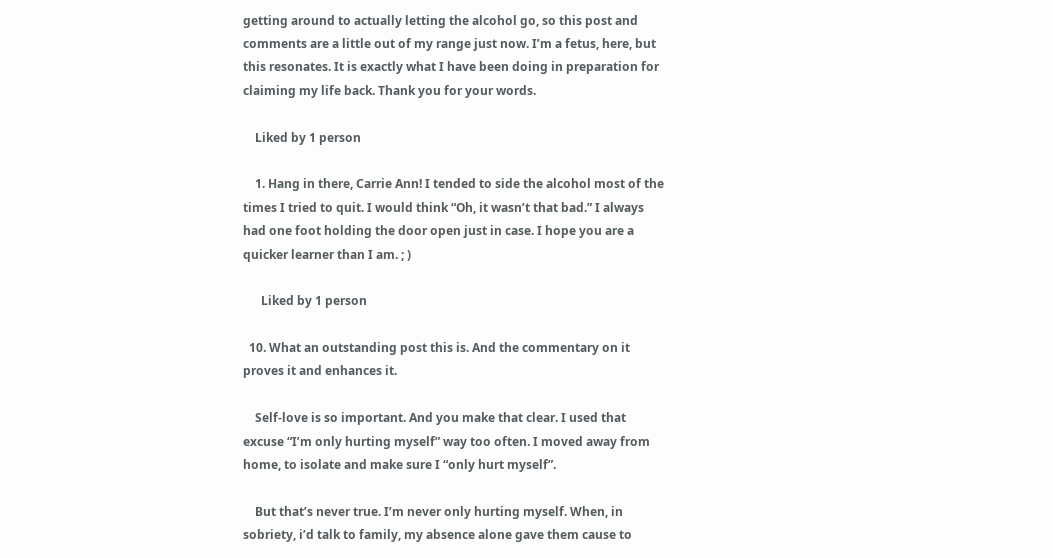getting around to actually letting the alcohol go, so this post and comments are a little out of my range just now. I’m a fetus, here, but this resonates. It is exactly what I have been doing in preparation for claiming my life back. Thank you for your words.

    Liked by 1 person

    1. Hang in there, Carrie Ann! I tended to side the alcohol most of the times I tried to quit. I would think “Oh, it wasn’t that bad.” I always had one foot holding the door open just in case. I hope you are a quicker learner than I am. ; )

      Liked by 1 person

  10. What an outstanding post this is. And the commentary on it proves it and enhances it.

    Self-love is so important. And you make that clear. I used that excuse “I’m only hurting myself” way too often. I moved away from home, to isolate and make sure I “only hurt myself”.

    But that’s never true. I’m never only hurting myself. When, in sobriety, i’d talk to family, my absence alone gave them cause to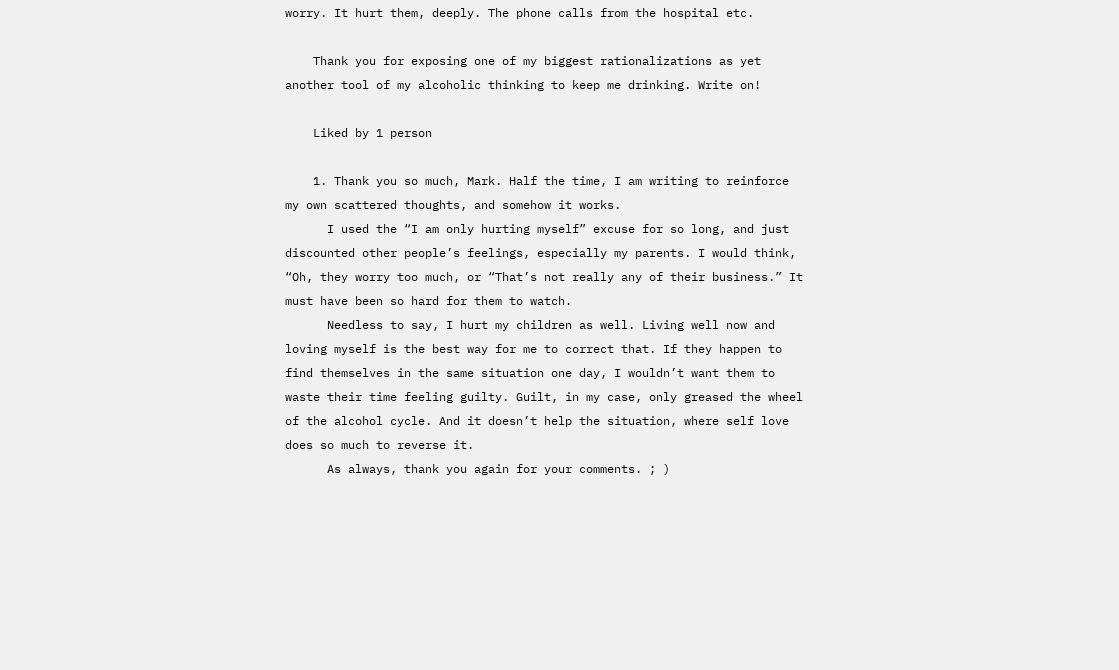worry. It hurt them, deeply. The phone calls from the hospital etc.

    Thank you for exposing one of my biggest rationalizations as yet another tool of my alcoholic thinking to keep me drinking. Write on!

    Liked by 1 person

    1. Thank you so much, Mark. Half the time, I am writing to reinforce my own scattered thoughts, and somehow it works.
      I used the “I am only hurting myself” excuse for so long, and just discounted other people’s feelings, especially my parents. I would think, “Oh, they worry too much, or “That’s not really any of their business.” It must have been so hard for them to watch.
      Needless to say, I hurt my children as well. Living well now and loving myself is the best way for me to correct that. If they happen to find themselves in the same situation one day, I wouldn’t want them to waste their time feeling guilty. Guilt, in my case, only greased the wheel of the alcohol cycle. And it doesn’t help the situation, where self love does so much to reverse it.
      As always, thank you again for your comments. ; )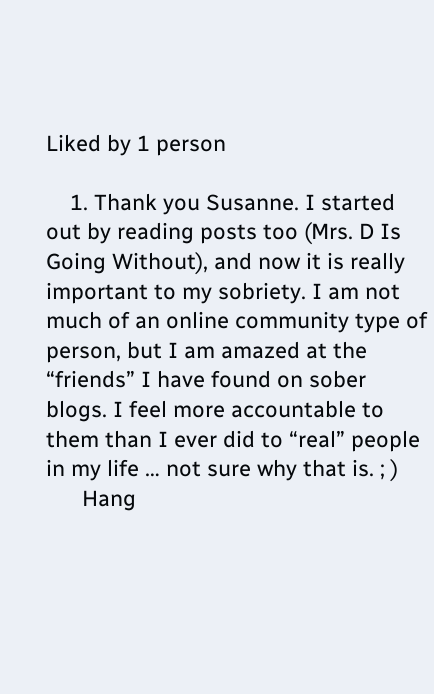Liked by 1 person

    1. Thank you Susanne. I started out by reading posts too (Mrs. D Is Going Without), and now it is really important to my sobriety. I am not much of an online community type of person, but I am amazed at the “friends” I have found on sober blogs. I feel more accountable to them than I ever did to “real” people in my life … not sure why that is. ; )
      Hang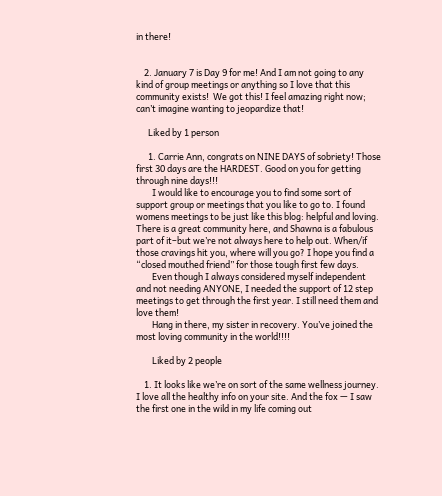in there!


    2. January 7 is Day 9 for me! And I am not going to any kind of group meetings or anything so I love that this community exists!  We got this! I feel amazing right now; can’t imagine wanting to jeopardize that!

      Liked by 1 person

      1. Carrie Ann, congrats on NINE DAYS of sobriety! Those first 30 days are the HARDEST. Good on you for getting through nine days!!!
        I would like to encourage you to find some sort of support group or meetings that you like to go to. I found womens meetings to be just like this blog: helpful and loving. There is a great community here, and Shawna is a fabulous part of it–but we’re not always here to help out. When/if those cravings hit you, where will you go? I hope you find a “closed mouthed friend” for those tough first few days.
        Even though I always considered myself independent and not needing ANYONE, I needed the support of 12 step meetings to get through the first year. I still need them and love them!
        Hang in there, my sister in recovery. You’ve joined the most loving community in the world!!!!

        Liked by 2 people

    1. It looks like we’re on sort of the same wellness journey. I love all the healthy info on your site. And the fox — I saw the first one in the wild in my life coming out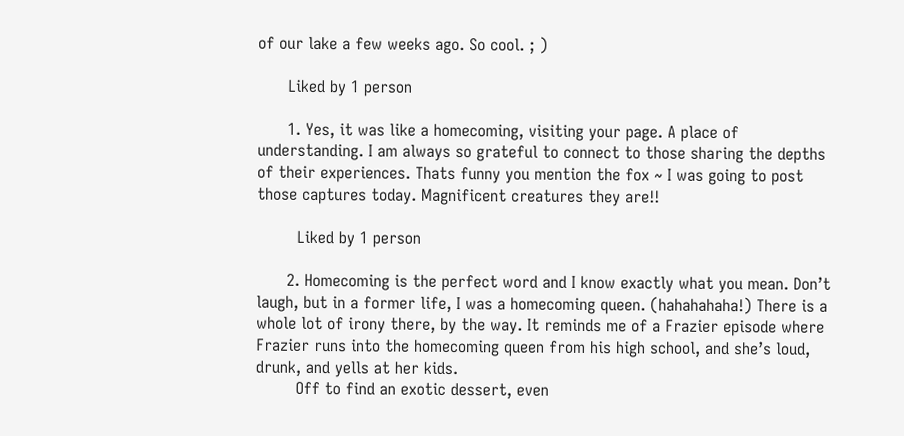of our lake a few weeks ago. So cool. ; )

      Liked by 1 person

      1. Yes, it was like a homecoming, visiting your page. A place of understanding. I am always so grateful to connect to those sharing the depths of their experiences. Thats funny you mention the fox ~ I was going to post those captures today. Magnificent creatures they are!!

        Liked by 1 person

      2. Homecoming is the perfect word and I know exactly what you mean. Don’t laugh, but in a former life, I was a homecoming queen. (hahahahaha!) There is a whole lot of irony there, by the way. It reminds me of a Frazier episode where Frazier runs into the homecoming queen from his high school, and she’s loud, drunk, and yells at her kids.
        Off to find an exotic dessert, even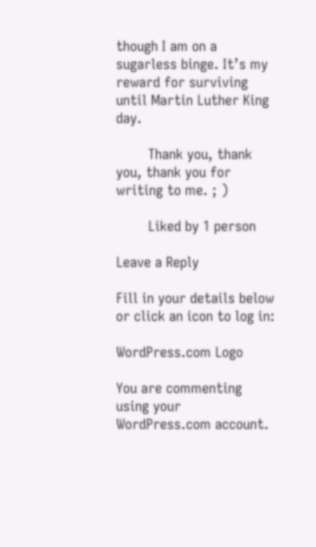though I am on a sugarless binge. It’s my reward for surviving until Martin Luther King day.

        Thank you, thank you, thank you for writing to me. ; )

        Liked by 1 person

Leave a Reply

Fill in your details below or click an icon to log in:

WordPress.com Logo

You are commenting using your WordPress.com account.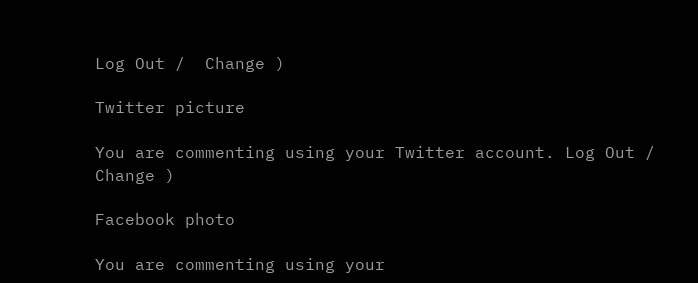Log Out /  Change )

Twitter picture

You are commenting using your Twitter account. Log Out /  Change )

Facebook photo

You are commenting using your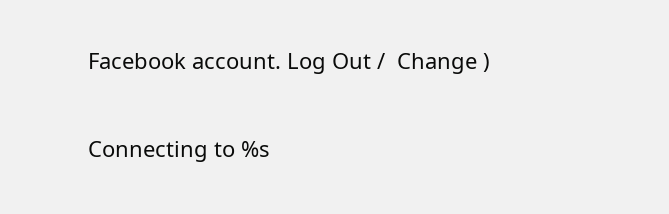Facebook account. Log Out /  Change )

Connecting to %s